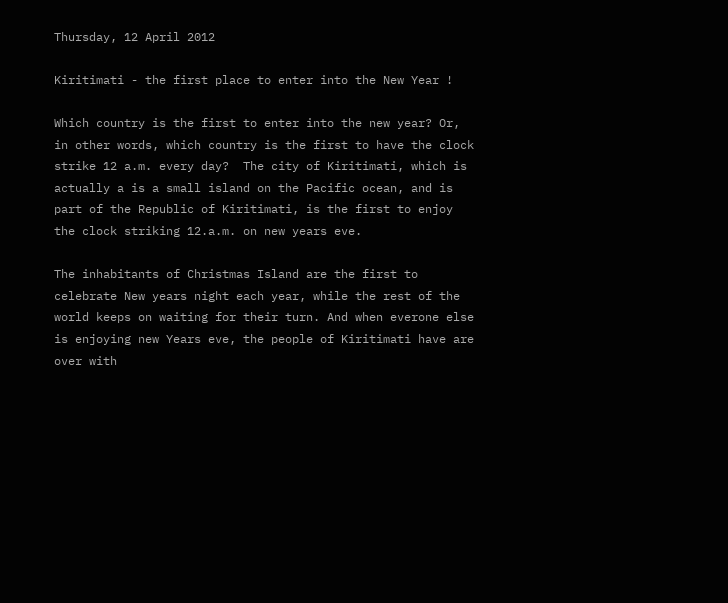Thursday, 12 April 2012

Kiritimati - the first place to enter into the New Year !

Which country is the first to enter into the new year? Or, in other words, which country is the first to have the clock strike 12 a.m. every day?  The city of Kiritimati, which is actually a is a small island on the Pacific ocean, and is part of the Republic of Kiritimati, is the first to enjoy the clock striking 12.a.m. on new years eve.

The inhabitants of Christmas Island are the first to celebrate New years night each year, while the rest of the world keeps on waiting for their turn. And when everone else is enjoying new Years eve, the people of Kiritimati have are over with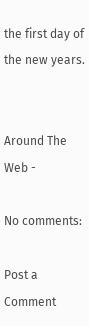the first day of the new years.


Around The Web -

No comments:

Post a Comment